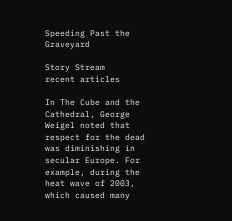Speeding Past the Graveyard

Story Stream
recent articles

In The Cube and the Cathedral, George Weigel noted that respect for the dead was diminishing in secular Europe. For example, during the heat wave of 2003, which caused many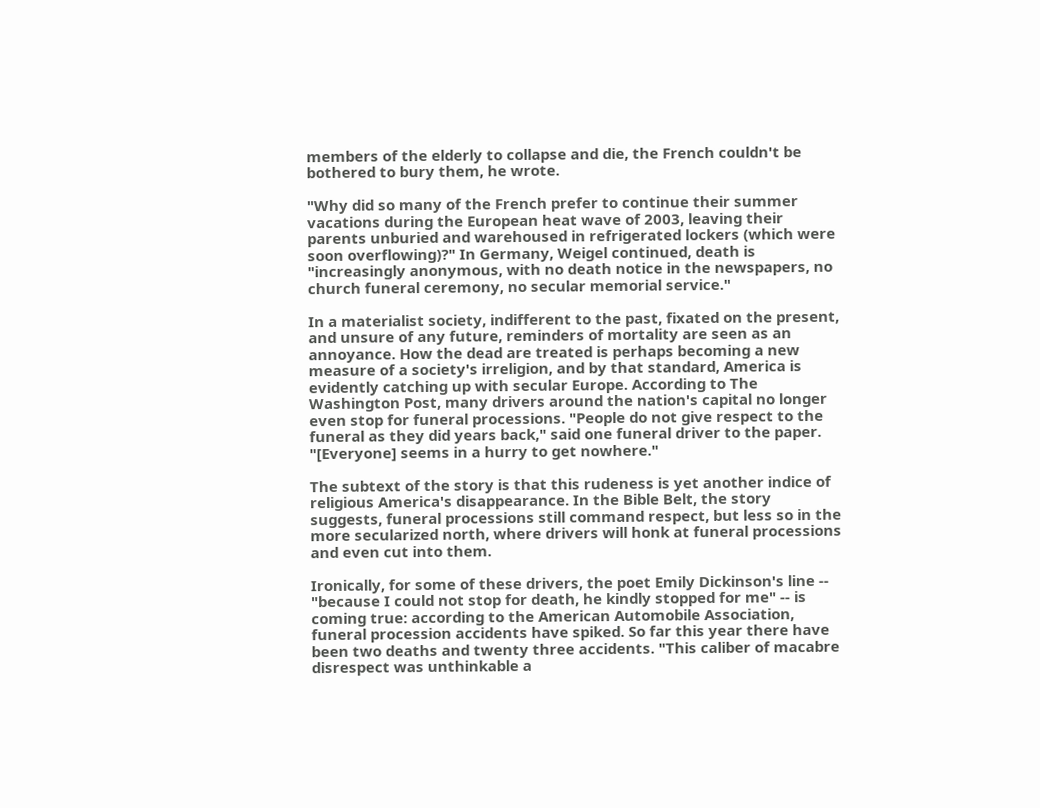members of the elderly to collapse and die, the French couldn't be bothered to bury them, he wrote.

"Why did so many of the French prefer to continue their summer vacations during the European heat wave of 2003, leaving their parents unburied and warehoused in refrigerated lockers (which were soon overflowing)?" In Germany, Weigel continued, death is "increasingly anonymous, with no death notice in the newspapers, no church funeral ceremony, no secular memorial service."

In a materialist society, indifferent to the past, fixated on the present, and unsure of any future, reminders of mortality are seen as an annoyance. How the dead are treated is perhaps becoming a new measure of a society's irreligion, and by that standard, America is evidently catching up with secular Europe. According to The Washington Post, many drivers around the nation's capital no longer even stop for funeral processions. "People do not give respect to the funeral as they did years back," said one funeral driver to the paper. "[Everyone] seems in a hurry to get nowhere."

The subtext of the story is that this rudeness is yet another indice of religious America's disappearance. In the Bible Belt, the story suggests, funeral processions still command respect, but less so in the more secularized north, where drivers will honk at funeral processions and even cut into them.

Ironically, for some of these drivers, the poet Emily Dickinson's line -- "because I could not stop for death, he kindly stopped for me" -- is coming true: according to the American Automobile Association, funeral procession accidents have spiked. So far this year there have been two deaths and twenty three accidents. "This caliber of macabre disrespect was unthinkable a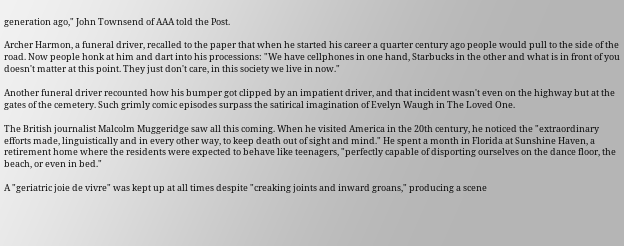generation ago," John Townsend of AAA told the Post.

Archer Harmon, a funeral driver, recalled to the paper that when he started his career a quarter century ago people would pull to the side of the road. Now people honk at him and dart into his processions: "We have cellphones in one hand, Starbucks in the other and what is in front of you doesn't matter at this point. They just don't care, in this society we live in now."

Another funeral driver recounted how his bumper got clipped by an impatient driver, and that incident wasn't even on the highway but at the gates of the cemetery. Such grimly comic episodes surpass the satirical imagination of Evelyn Waugh in The Loved One.

The British journalist Malcolm Muggeridge saw all this coming. When he visited America in the 20th century, he noticed the "extraordinary efforts made, linguistically and in every other way, to keep death out of sight and mind." He spent a month in Florida at Sunshine Haven, a retirement home where the residents were expected to behave like teenagers, "perfectly capable of disporting ourselves on the dance floor, the beach, or even in bed."

A "geriatric joie de vivre" was kept up at all times despite "creaking joints and inward groans," producing a scene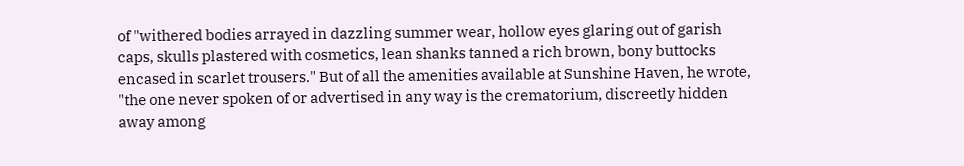of "withered bodies arrayed in dazzling summer wear, hollow eyes glaring out of garish caps, skulls plastered with cosmetics, lean shanks tanned a rich brown, bony buttocks encased in scarlet trousers." But of all the amenities available at Sunshine Haven, he wrote, "the one never spoken of or advertised in any way is the crematorium, discreetly hidden away among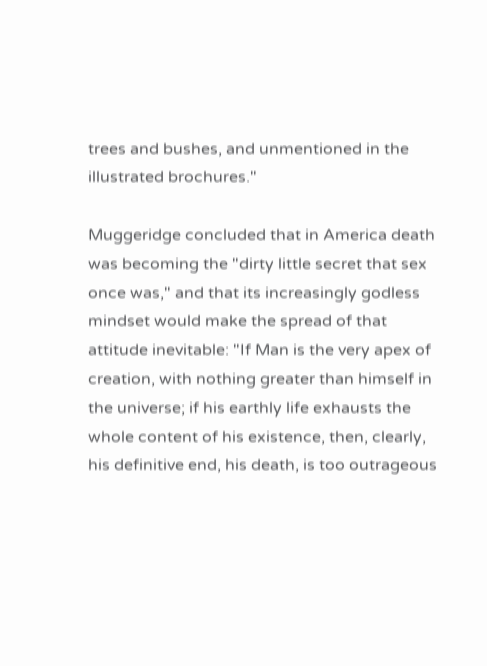trees and bushes, and unmentioned in the illustrated brochures."

Muggeridge concluded that in America death was becoming the "dirty little secret that sex once was," and that its increasingly godless mindset would make the spread of that attitude inevitable: "If Man is the very apex of creation, with nothing greater than himself in the universe; if his earthly life exhausts the whole content of his existence, then, clearly, his definitive end, his death, is too outrageous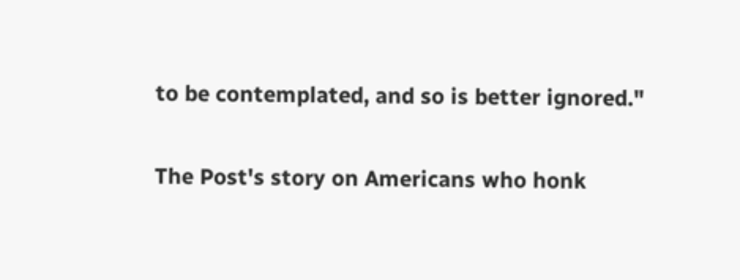to be contemplated, and so is better ignored."

The Post's story on Americans who honk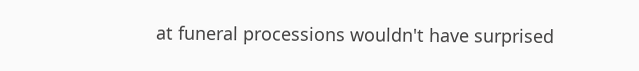at funeral processions wouldn't have surprised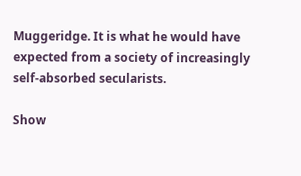Muggeridge. It is what he would have expected from a society of increasingly self-absorbed secularists.

Show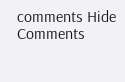comments Hide Comments